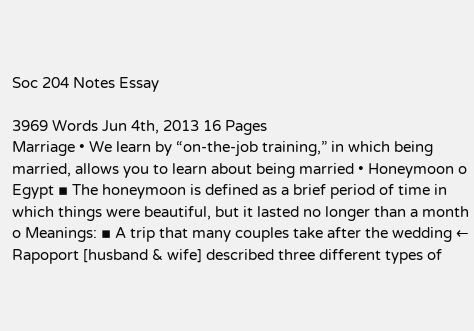Soc 204 Notes Essay

3969 Words Jun 4th, 2013 16 Pages
Marriage • We learn by “on-the-job training,” in which being married, allows you to learn about being married • Honeymoon o Egypt ▪ The honeymoon is defined as a brief period of time in which things were beautiful, but it lasted no longer than a month o Meanings: ▪ A trip that many couples take after the wedding ← Rapoport [husband & wife] described three different types of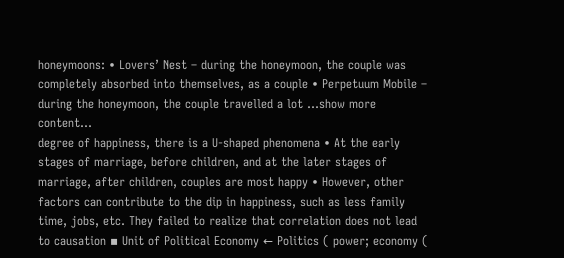honeymoons: • Lovers’ Nest – during the honeymoon, the couple was completely absorbed into themselves, as a couple • Perpetuum Mobile – during the honeymoon, the couple travelled a lot …show more content…
degree of happiness, there is a U-shaped phenomena • At the early stages of marriage, before children, and at the later stages of marriage, after children, couples are most happy • However, other factors can contribute to the dip in happiness, such as less family time, jobs, etc. They failed to realize that correlation does not lead to causation ▪ Unit of Political Economy ← Politics ( power; economy (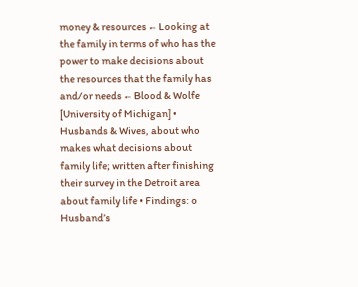money & resources ← Looking at the family in terms of who has the power to make decisions about the resources that the family has and/or needs ← Blood & Wolfe [University of Michigan] • Husbands & Wives, about who makes what decisions about family life; written after finishing their survey in the Detroit area about family life • Findings: o Husband’s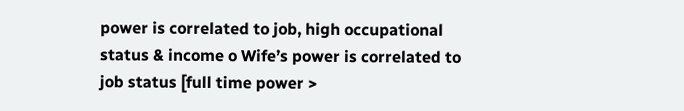power is correlated to job, high occupational status & income o Wife’s power is correlated to job status [full time power >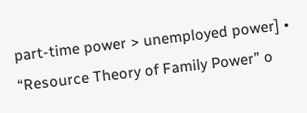part-time power > unemployed power] • “Resource Theory of Family Power” o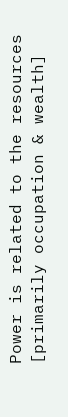Power is related to the resources [primarily occupation & wealth]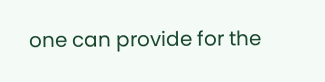one can provide for the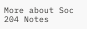More about Soc 204 Notes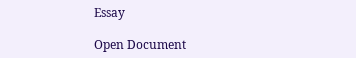Essay

Open Document